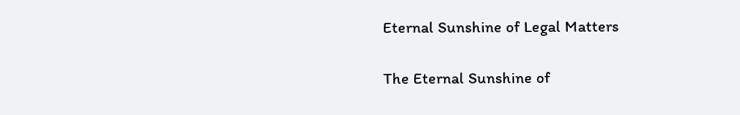Eternal Sunshine of Legal Matters

The Eternal Sunshine of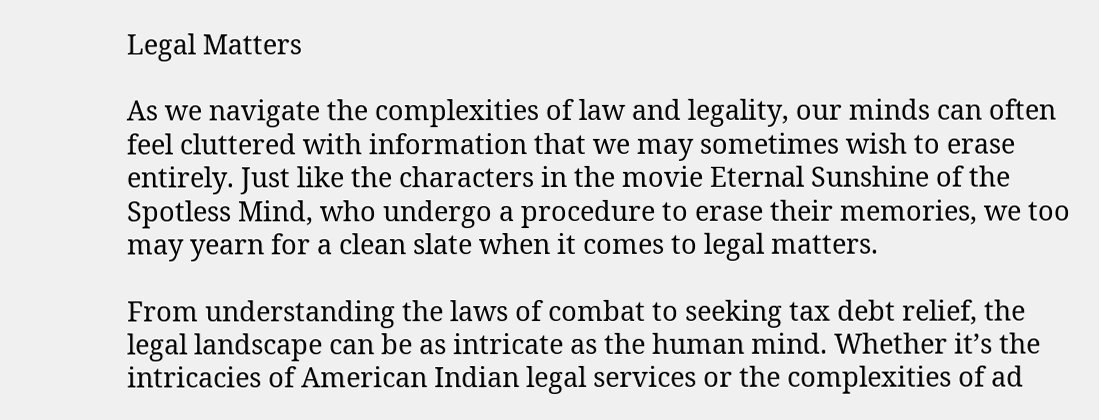Legal Matters

As we navigate the complexities of law and legality, our minds can often feel cluttered with information that we may sometimes wish to erase entirely. Just like the characters in the movie Eternal Sunshine of the Spotless Mind, who undergo a procedure to erase their memories, we too may yearn for a clean slate when it comes to legal matters.

From understanding the laws of combat to seeking tax debt relief, the legal landscape can be as intricate as the human mind. Whether it’s the intricacies of American Indian legal services or the complexities of ad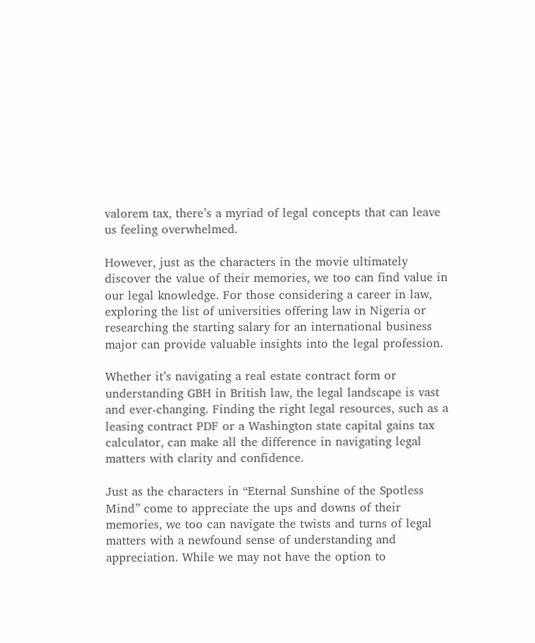valorem tax, there’s a myriad of legal concepts that can leave us feeling overwhelmed.

However, just as the characters in the movie ultimately discover the value of their memories, we too can find value in our legal knowledge. For those considering a career in law, exploring the list of universities offering law in Nigeria or researching the starting salary for an international business major can provide valuable insights into the legal profession.

Whether it’s navigating a real estate contract form or understanding GBH in British law, the legal landscape is vast and ever-changing. Finding the right legal resources, such as a leasing contract PDF or a Washington state capital gains tax calculator, can make all the difference in navigating legal matters with clarity and confidence.

Just as the characters in “Eternal Sunshine of the Spotless Mind” come to appreciate the ups and downs of their memories, we too can navigate the twists and turns of legal matters with a newfound sense of understanding and appreciation. While we may not have the option to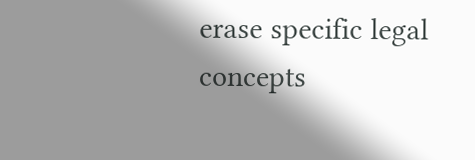erase specific legal concepts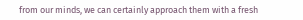from our minds, we can certainly approach them with a fresh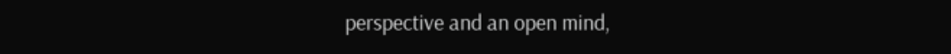perspective and an open mind,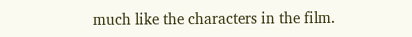much like the characters in the film.